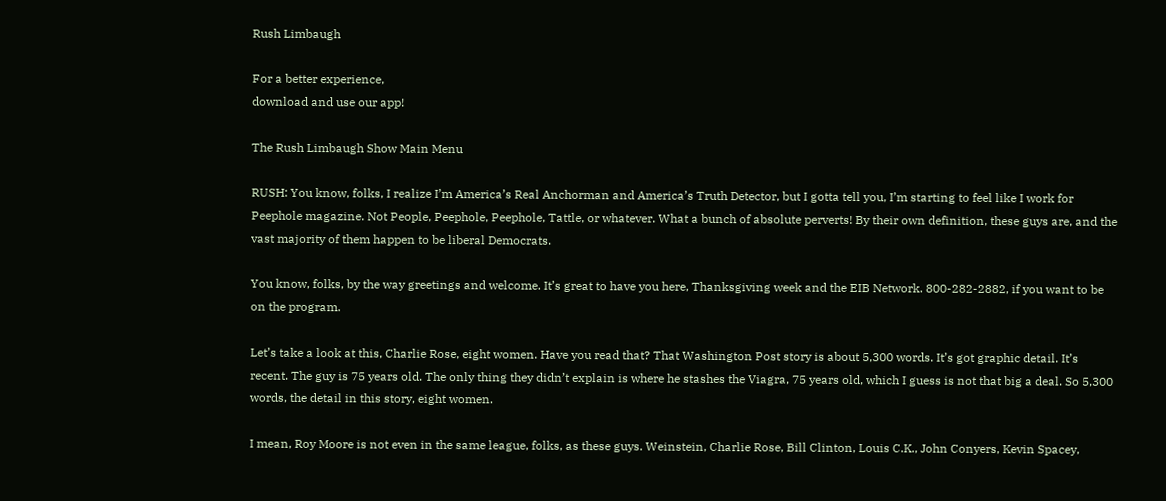Rush Limbaugh

For a better experience,
download and use our app!

The Rush Limbaugh Show Main Menu

RUSH: You know, folks, I realize I’m America’s Real Anchorman and America’s Truth Detector, but I gotta tell you, I’m starting to feel like I work for Peephole magazine. Not People, Peephole, Peephole, Tattle, or whatever. What a bunch of absolute perverts! By their own definition, these guys are, and the vast majority of them happen to be liberal Democrats.

You know, folks, by the way greetings and welcome. It’s great to have you here, Thanksgiving week and the EIB Network. 800-282-2882, if you want to be on the program.

Let’s take a look at this, Charlie Rose, eight women. Have you read that? That Washington Post story is about 5,300 words. It’s got graphic detail. It’s recent. The guy is 75 years old. The only thing they didn’t explain is where he stashes the Viagra, 75 years old, which I guess is not that big a deal. So 5,300 words, the detail in this story, eight women.

I mean, Roy Moore is not even in the same league, folks, as these guys. Weinstein, Charlie Rose, Bill Clinton, Louis C.K., John Conyers, Kevin Spacey,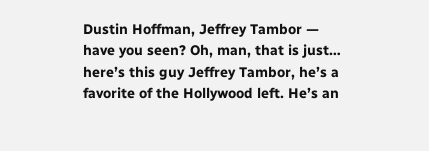Dustin Hoffman, Jeffrey Tambor — have you seen? Oh, man, that is just… here’s this guy Jeffrey Tambor, he’s a favorite of the Hollywood left. He’s an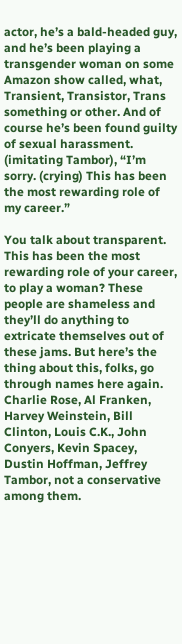actor, he’s a bald-headed guy, and he’s been playing a transgender woman on some Amazon show called, what, Transient, Transistor, Trans something or other. And of course he’s been found guilty of sexual harassment. (imitating Tambor), “I’m sorry. (crying) This has been the most rewarding role of my career.”

You talk about transparent. This has been the most rewarding role of your career, to play a woman? These people are shameless and they’ll do anything to extricate themselves out of these jams. But here’s the thing about this, folks, go through names here again. Charlie Rose, Al Franken, Harvey Weinstein, Bill Clinton, Louis C.K., John Conyers, Kevin Spacey, Dustin Hoffman, Jeffrey Tambor, not a conservative among them.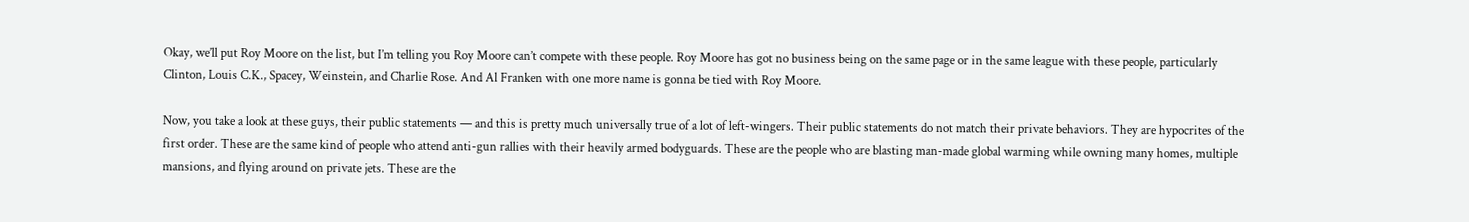Okay, we’ll put Roy Moore on the list, but I’m telling you Roy Moore can’t compete with these people. Roy Moore has got no business being on the same page or in the same league with these people, particularly Clinton, Louis C.K., Spacey, Weinstein, and Charlie Rose. And Al Franken with one more name is gonna be tied with Roy Moore.

Now, you take a look at these guys, their public statements — and this is pretty much universally true of a lot of left-wingers. Their public statements do not match their private behaviors. They are hypocrites of the first order. These are the same kind of people who attend anti-gun rallies with their heavily armed bodyguards. These are the people who are blasting man-made global warming while owning many homes, multiple mansions, and flying around on private jets. These are the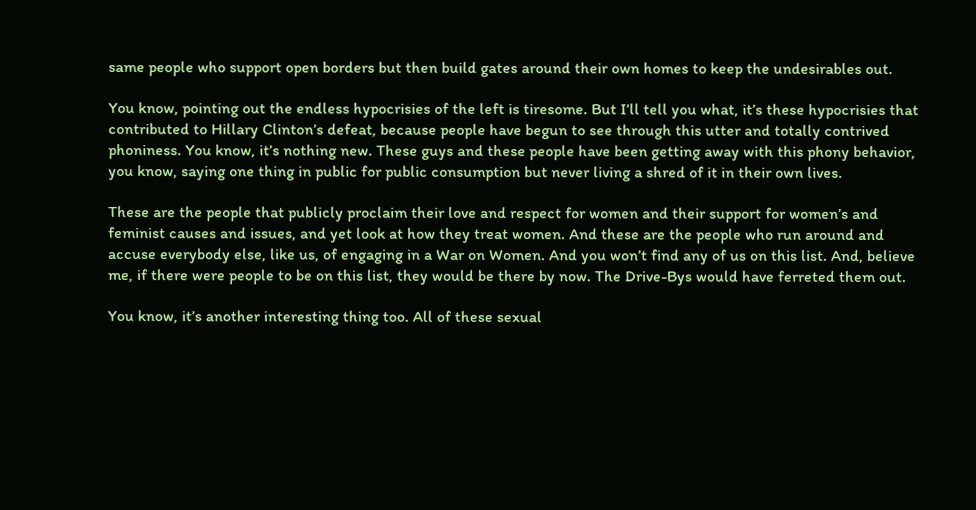same people who support open borders but then build gates around their own homes to keep the undesirables out.

You know, pointing out the endless hypocrisies of the left is tiresome. But I’ll tell you what, it’s these hypocrisies that contributed to Hillary Clinton’s defeat, because people have begun to see through this utter and totally contrived phoniness. You know, it’s nothing new. These guys and these people have been getting away with this phony behavior, you know, saying one thing in public for public consumption but never living a shred of it in their own lives.

These are the people that publicly proclaim their love and respect for women and their support for women’s and feminist causes and issues, and yet look at how they treat women. And these are the people who run around and accuse everybody else, like us, of engaging in a War on Women. And you won’t find any of us on this list. And, believe me, if there were people to be on this list, they would be there by now. The Drive-Bys would have ferreted them out.

You know, it’s another interesting thing too. All of these sexual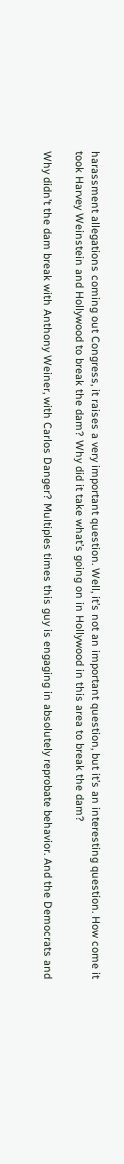harassment allegations coming out Congress, it raises a very important question. Well, it’s not an important question, but it’s an interesting question. How come it took Harvey Weinstein and Hollywood to break the dam? Why did it take what’s going on in Hollywood in this area to break the dam?

Why didn’t the dam break with Anthony Weiner, with Carlos Danger? Multiples times this guy is engaging in absolutely reprobate behavior. And the Democrats and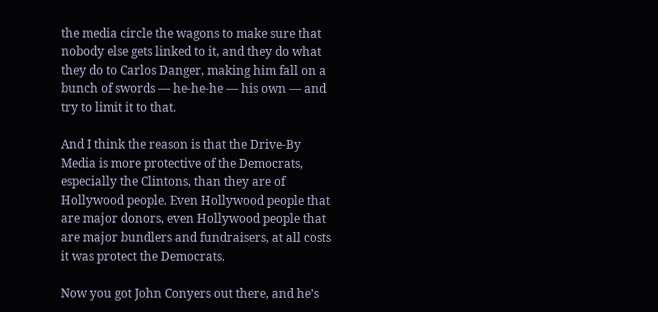the media circle the wagons to make sure that nobody else gets linked to it, and they do what they do to Carlos Danger, making him fall on a bunch of swords — he-he-he — his own — and try to limit it to that.

And I think the reason is that the Drive-By Media is more protective of the Democrats, especially the Clintons, than they are of Hollywood people. Even Hollywood people that are major donors, even Hollywood people that are major bundlers and fundraisers, at all costs it was protect the Democrats.

Now you got John Conyers out there, and he’s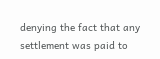denying the fact that any settlement was paid to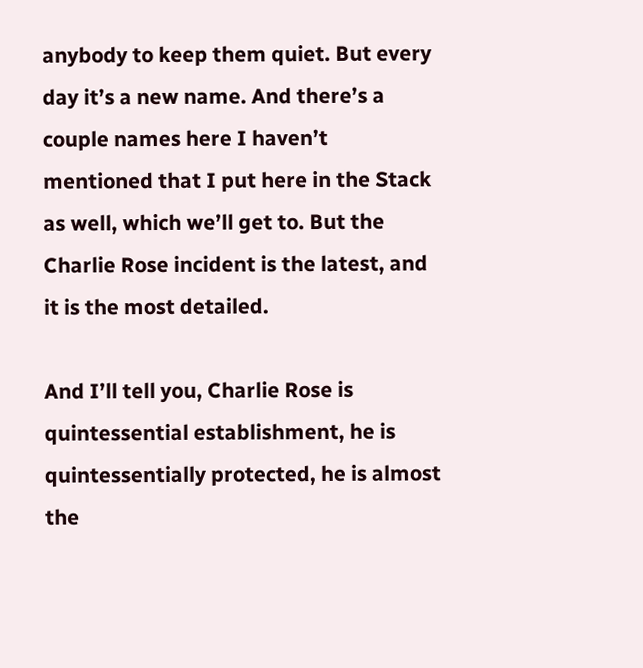anybody to keep them quiet. But every day it’s a new name. And there’s a couple names here I haven’t mentioned that I put here in the Stack as well, which we’ll get to. But the Charlie Rose incident is the latest, and it is the most detailed.

And I’ll tell you, Charlie Rose is quintessential establishment, he is quintessentially protected, he is almost the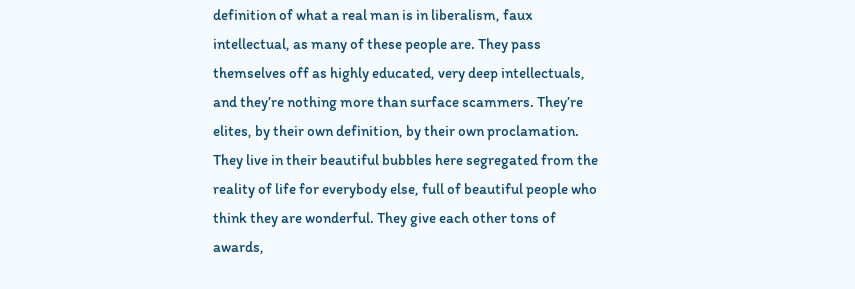definition of what a real man is in liberalism, faux intellectual, as many of these people are. They pass themselves off as highly educated, very deep intellectuals, and they’re nothing more than surface scammers. They’re elites, by their own definition, by their own proclamation. They live in their beautiful bubbles here segregated from the reality of life for everybody else, full of beautiful people who think they are wonderful. They give each other tons of awards,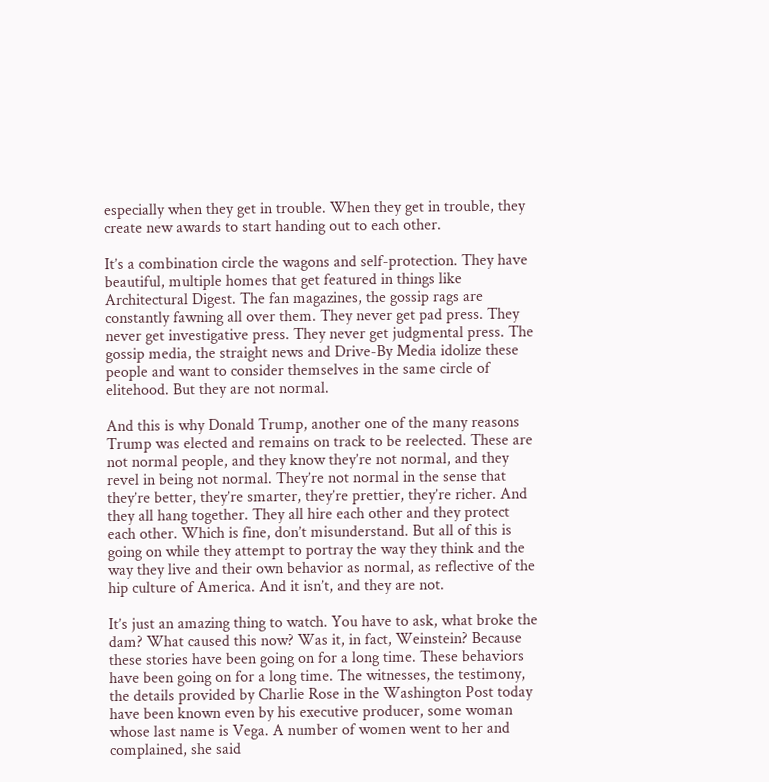especially when they get in trouble. When they get in trouble, they create new awards to start handing out to each other.

It’s a combination circle the wagons and self-protection. They have beautiful, multiple homes that get featured in things like Architectural Digest. The fan magazines, the gossip rags are constantly fawning all over them. They never get pad press. They never get investigative press. They never get judgmental press. The gossip media, the straight news and Drive-By Media idolize these people and want to consider themselves in the same circle of elitehood. But they are not normal.

And this is why Donald Trump, another one of the many reasons Trump was elected and remains on track to be reelected. These are not normal people, and they know they’re not normal, and they revel in being not normal. They’re not normal in the sense that they’re better, they’re smarter, they’re prettier, they’re richer. And they all hang together. They all hire each other and they protect each other. Which is fine, don’t misunderstand. But all of this is going on while they attempt to portray the way they think and the way they live and their own behavior as normal, as reflective of the hip culture of America. And it isn’t, and they are not.

It’s just an amazing thing to watch. You have to ask, what broke the dam? What caused this now? Was it, in fact, Weinstein? Because these stories have been going on for a long time. These behaviors have been going on for a long time. The witnesses, the testimony, the details provided by Charlie Rose in the Washington Post today have been known even by his executive producer, some woman whose last name is Vega. A number of women went to her and complained, she said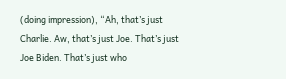(doing impression), “Ah, that’s just Charlie. Aw, that’s just Joe. That’s just Joe Biden. That’s just who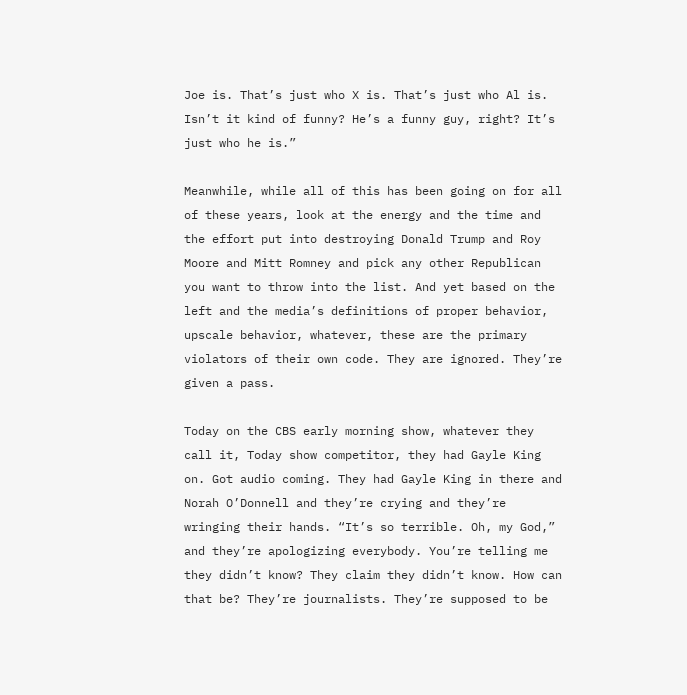Joe is. That’s just who X is. That’s just who Al is. Isn’t it kind of funny? He’s a funny guy, right? It’s just who he is.”

Meanwhile, while all of this has been going on for all of these years, look at the energy and the time and the effort put into destroying Donald Trump and Roy Moore and Mitt Romney and pick any other Republican you want to throw into the list. And yet based on the left and the media’s definitions of proper behavior, upscale behavior, whatever, these are the primary violators of their own code. They are ignored. They’re given a pass.

Today on the CBS early morning show, whatever they call it, Today show competitor, they had Gayle King on. Got audio coming. They had Gayle King in there and Norah O’Donnell and they’re crying and they’re wringing their hands. “It’s so terrible. Oh, my God,” and they’re apologizing everybody. You’re telling me they didn’t know? They claim they didn’t know. How can that be? They’re journalists. They’re supposed to be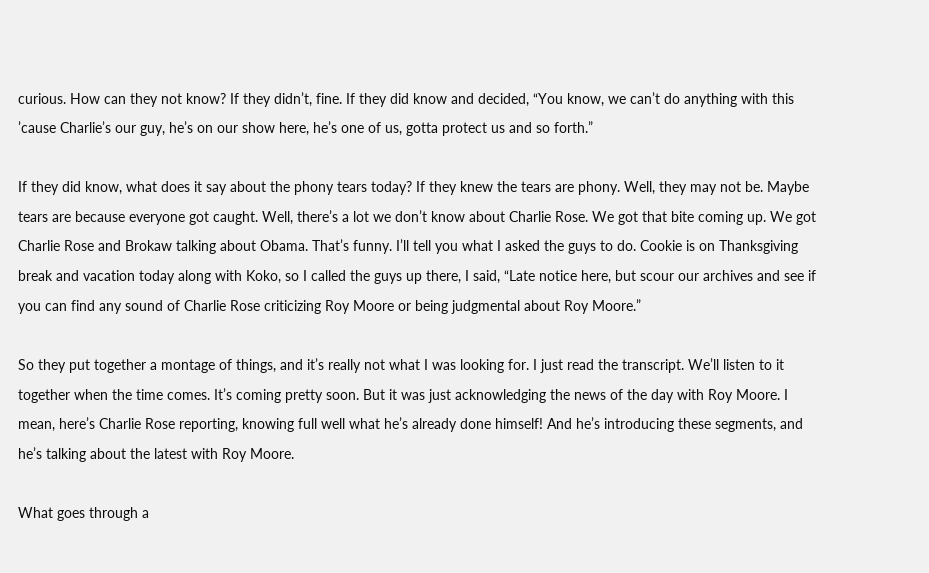curious. How can they not know? If they didn’t, fine. If they did know and decided, “You know, we can’t do anything with this ’cause Charlie’s our guy, he’s on our show here, he’s one of us, gotta protect us and so forth.”

If they did know, what does it say about the phony tears today? If they knew the tears are phony. Well, they may not be. Maybe tears are because everyone got caught. Well, there’s a lot we don’t know about Charlie Rose. We got that bite coming up. We got Charlie Rose and Brokaw talking about Obama. That’s funny. I’ll tell you what I asked the guys to do. Cookie is on Thanksgiving break and vacation today along with Koko, so I called the guys up there, I said, “Late notice here, but scour our archives and see if you can find any sound of Charlie Rose criticizing Roy Moore or being judgmental about Roy Moore.”

So they put together a montage of things, and it’s really not what I was looking for. I just read the transcript. We’ll listen to it together when the time comes. It’s coming pretty soon. But it was just acknowledging the news of the day with Roy Moore. I mean, here’s Charlie Rose reporting, knowing full well what he’s already done himself! And he’s introducing these segments, and he’s talking about the latest with Roy Moore.

What goes through a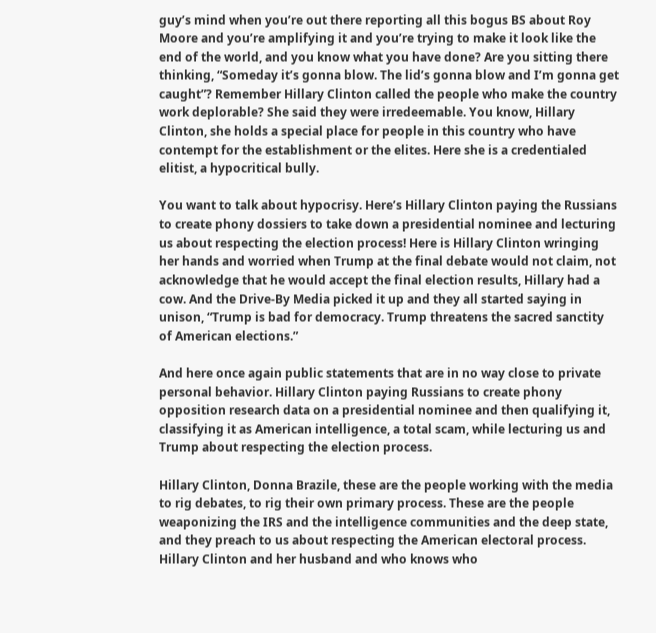guy’s mind when you’re out there reporting all this bogus BS about Roy Moore and you’re amplifying it and you’re trying to make it look like the end of the world, and you know what you have done? Are you sitting there thinking, “Someday it’s gonna blow. The lid’s gonna blow and I’m gonna get caught”? Remember Hillary Clinton called the people who make the country work deplorable? She said they were irredeemable. You know, Hillary Clinton, she holds a special place for people in this country who have contempt for the establishment or the elites. Here she is a credentialed elitist, a hypocritical bully.

You want to talk about hypocrisy. Here’s Hillary Clinton paying the Russians to create phony dossiers to take down a presidential nominee and lecturing us about respecting the election process! Here is Hillary Clinton wringing her hands and worried when Trump at the final debate would not claim, not acknowledge that he would accept the final election results, Hillary had a cow. And the Drive-By Media picked it up and they all started saying in unison, “Trump is bad for democracy. Trump threatens the sacred sanctity of American elections.”

And here once again public statements that are in no way close to private personal behavior. Hillary Clinton paying Russians to create phony opposition research data on a presidential nominee and then qualifying it, classifying it as American intelligence, a total scam, while lecturing us and Trump about respecting the election process.

Hillary Clinton, Donna Brazile, these are the people working with the media to rig debates, to rig their own primary process. These are the people weaponizing the IRS and the intelligence communities and the deep state, and they preach to us about respecting the American electoral process. Hillary Clinton and her husband and who knows who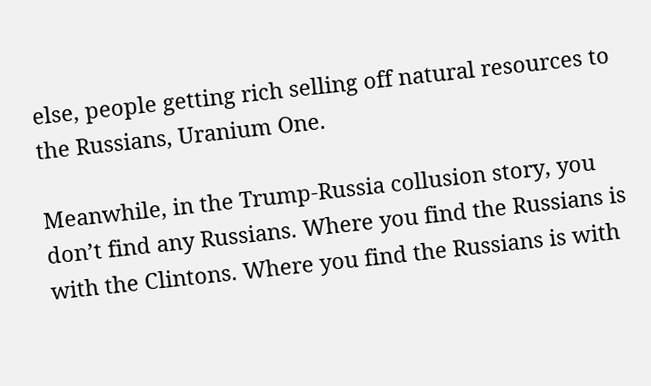else, people getting rich selling off natural resources to the Russians, Uranium One.

Meanwhile, in the Trump-Russia collusion story, you don’t find any Russians. Where you find the Russians is with the Clintons. Where you find the Russians is with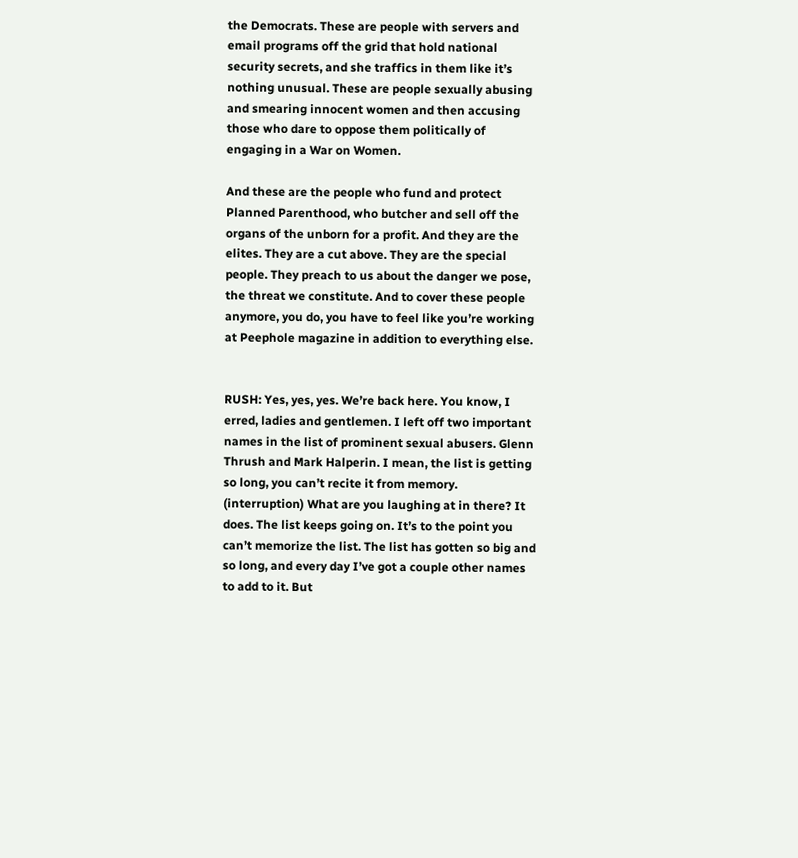the Democrats. These are people with servers and email programs off the grid that hold national security secrets, and she traffics in them like it’s nothing unusual. These are people sexually abusing and smearing innocent women and then accusing those who dare to oppose them politically of engaging in a War on Women.

And these are the people who fund and protect Planned Parenthood, who butcher and sell off the organs of the unborn for a profit. And they are the elites. They are a cut above. They are the special people. They preach to us about the danger we pose, the threat we constitute. And to cover these people anymore, you do, you have to feel like you’re working at Peephole magazine in addition to everything else.


RUSH: Yes, yes, yes. We’re back here. You know, I erred, ladies and gentlemen. I left off two important names in the list of prominent sexual abusers. Glenn Thrush and Mark Halperin. I mean, the list is getting so long, you can’t recite it from memory. (interruption) What are you laughing at in there? It does. The list keeps going on. It’s to the point you can’t memorize the list. The list has gotten so big and so long, and every day I’ve got a couple other names to add to it. But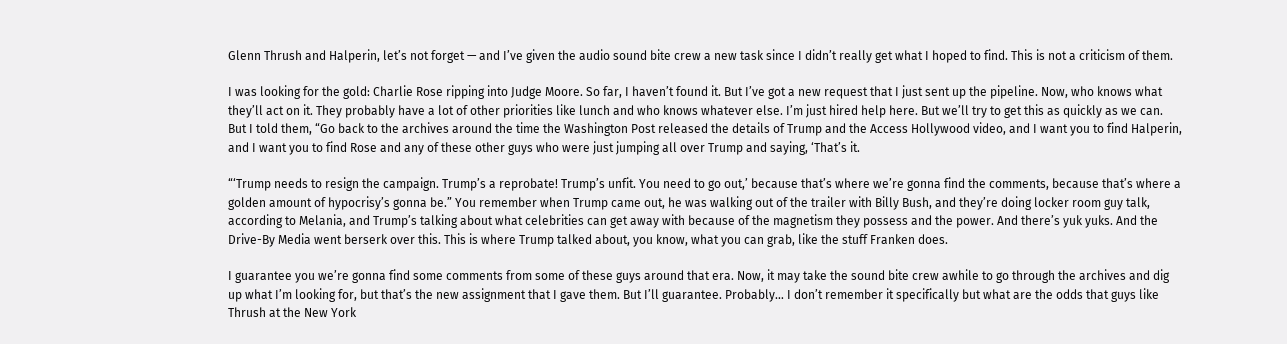Glenn Thrush and Halperin, let’s not forget — and I’ve given the audio sound bite crew a new task since I didn’t really get what I hoped to find. This is not a criticism of them.

I was looking for the gold: Charlie Rose ripping into Judge Moore. So far, I haven’t found it. But I’ve got a new request that I just sent up the pipeline. Now, who knows what they’ll act on it. They probably have a lot of other priorities like lunch and who knows whatever else. I’m just hired help here. But we’ll try to get this as quickly as we can. But I told them, “Go back to the archives around the time the Washington Post released the details of Trump and the Access Hollywood video, and I want you to find Halperin, and I want you to find Rose and any of these other guys who were just jumping all over Trump and saying, ‘That’s it.

“‘Trump needs to resign the campaign. Trump’s a reprobate! Trump’s unfit. You need to go out,’ because that’s where we’re gonna find the comments, because that’s where a golden amount of hypocrisy’s gonna be.” You remember when Trump came out, he was walking out of the trailer with Billy Bush, and they’re doing locker room guy talk, according to Melania, and Trump’s talking about what celebrities can get away with because of the magnetism they possess and the power. And there’s yuk yuks. And the Drive-By Media went berserk over this. This is where Trump talked about, you know, what you can grab, like the stuff Franken does.

I guarantee you we’re gonna find some comments from some of these guys around that era. Now, it may take the sound bite crew awhile to go through the archives and dig up what I’m looking for, but that’s the new assignment that I gave them. But I’ll guarantee. Probably… I don’t remember it specifically but what are the odds that guys like Thrush at the New York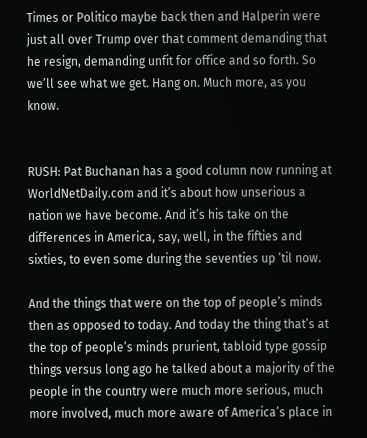Times or Politico maybe back then and Halperin were just all over Trump over that comment demanding that he resign, demanding unfit for office and so forth. So we’ll see what we get. Hang on. Much more, as you know.


RUSH: Pat Buchanan has a good column now running at WorldNetDaily.com and it’s about how unserious a nation we have become. And it’s his take on the differences in America, say, well, in the fifties and sixties, to even some during the seventies up ’til now.

And the things that were on the top of people’s minds then as opposed to today. And today the thing that’s at the top of people’s minds prurient, tabloid type gossip things versus long ago he talked about a majority of the people in the country were much more serious, much more involved, much more aware of America’s place in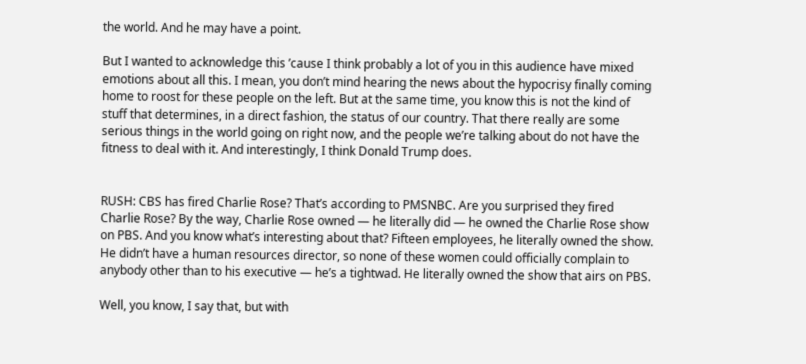the world. And he may have a point.

But I wanted to acknowledge this ’cause I think probably a lot of you in this audience have mixed emotions about all this. I mean, you don’t mind hearing the news about the hypocrisy finally coming home to roost for these people on the left. But at the same time, you know this is not the kind of stuff that determines, in a direct fashion, the status of our country. That there really are some serious things in the world going on right now, and the people we’re talking about do not have the fitness to deal with it. And interestingly, I think Donald Trump does.


RUSH: CBS has fired Charlie Rose? That’s according to PMSNBC. Are you surprised they fired Charlie Rose? By the way, Charlie Rose owned — he literally did — he owned the Charlie Rose show on PBS. And you know what’s interesting about that? Fifteen employees, he literally owned the show. He didn’t have a human resources director, so none of these women could officially complain to anybody other than to his executive — he’s a tightwad. He literally owned the show that airs on PBS.

Well, you know, I say that, but with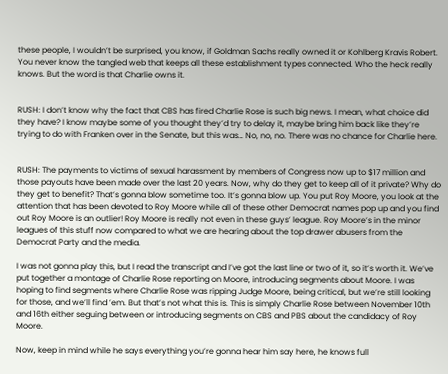these people, I wouldn’t be surprised, you know, if Goldman Sachs really owned it or Kohlberg Kravis Robert. You never know the tangled web that keeps all these establishment types connected. Who the heck really knows. But the word is that Charlie owns it.


RUSH: I don’t know why the fact that CBS has fired Charlie Rose is such big news. I mean, what choice did they have? I know maybe some of you thought they’d try to delay it, maybe bring him back like they’re trying to do with Franken over in the Senate, but this was… No, no, no. There was no chance for Charlie here.


RUSH: The payments to victims of sexual harassment by members of Congress now up to $17 million and those payouts have been made over the last 20 years. Now, why do they get to keep all of it private? Why do they get to benefit? That’s gonna blow sometime too. It’s gonna blow up. You put Roy Moore, you look at the attention that has been devoted to Roy Moore while all of these other Democrat names pop up and you find out Roy Moore is an outlier! Roy Moore is really not even in these guys’ league. Roy Moore’s in the minor leagues of this stuff now compared to what we are hearing about the top drawer abusers from the Democrat Party and the media.

I was not gonna play this, but I read the transcript and I’ve got the last line or two of it, so it’s worth it. We’ve put together a montage of Charlie Rose reporting on Moore, introducing segments about Moore. I was hoping to find segments where Charlie Rose was ripping Judge Moore, being critical, but we’re still looking for those, and we’ll find ’em. But that’s not what this is. This is simply Charlie Rose between November 10th and 16th either seguing between or introducing segments on CBS and PBS about the candidacy of Roy Moore.

Now, keep in mind while he says everything you’re gonna hear him say here, he knows full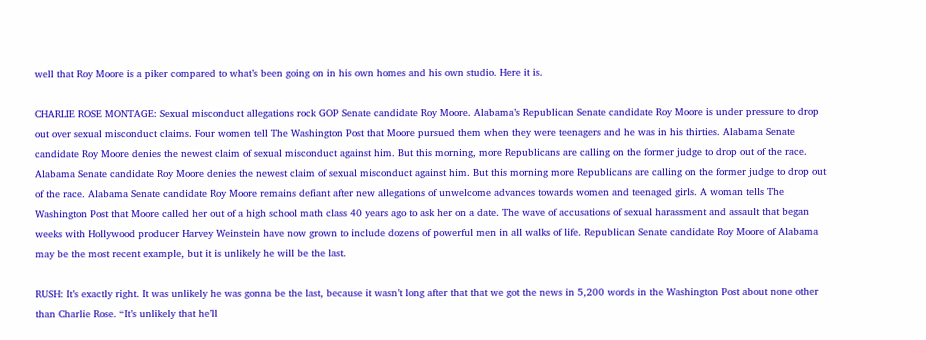well that Roy Moore is a piker compared to what’s been going on in his own homes and his own studio. Here it is.

CHARLIE ROSE MONTAGE: Sexual misconduct allegations rock GOP Senate candidate Roy Moore. Alabama’s Republican Senate candidate Roy Moore is under pressure to drop out over sexual misconduct claims. Four women tell The Washington Post that Moore pursued them when they were teenagers and he was in his thirties. Alabama Senate candidate Roy Moore denies the newest claim of sexual misconduct against him. But this morning, more Republicans are calling on the former judge to drop out of the race. Alabama Senate candidate Roy Moore denies the newest claim of sexual misconduct against him. But this morning more Republicans are calling on the former judge to drop out of the race. Alabama Senate candidate Roy Moore remains defiant after new allegations of unwelcome advances towards women and teenaged girls. A woman tells The Washington Post that Moore called her out of a high school math class 40 years ago to ask her on a date. The wave of accusations of sexual harassment and assault that began weeks with Hollywood producer Harvey Weinstein have now grown to include dozens of powerful men in all walks of life. Republican Senate candidate Roy Moore of Alabama may be the most recent example, but it is unlikely he will be the last.

RUSH: It’s exactly right. It was unlikely he was gonna be the last, because it wasn’t long after that that we got the news in 5,200 words in the Washington Post about none other than Charlie Rose. “It’s unlikely that he’ll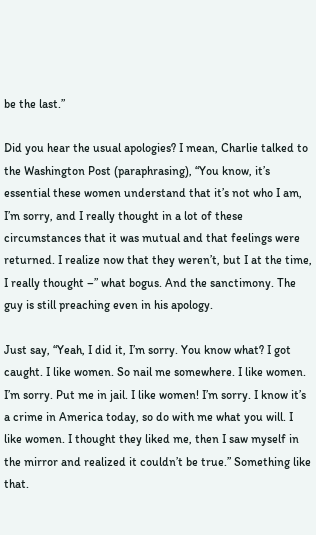be the last.”

Did you hear the usual apologies? I mean, Charlie talked to the Washington Post (paraphrasing), “You know, it’s essential these women understand that it’s not who I am, I’m sorry, and I really thought in a lot of these circumstances that it was mutual and that feelings were returned. I realize now that they weren’t, but I at the time, I really thought –” what bogus. And the sanctimony. The guy is still preaching even in his apology.

Just say, “Yeah, I did it, I’m sorry. You know what? I got caught. I like women. So nail me somewhere. I like women. I’m sorry. Put me in jail. I like women! I’m sorry. I know it’s a crime in America today, so do with me what you will. I like women. I thought they liked me, then I saw myself in the mirror and realized it couldn’t be true.” Something like that.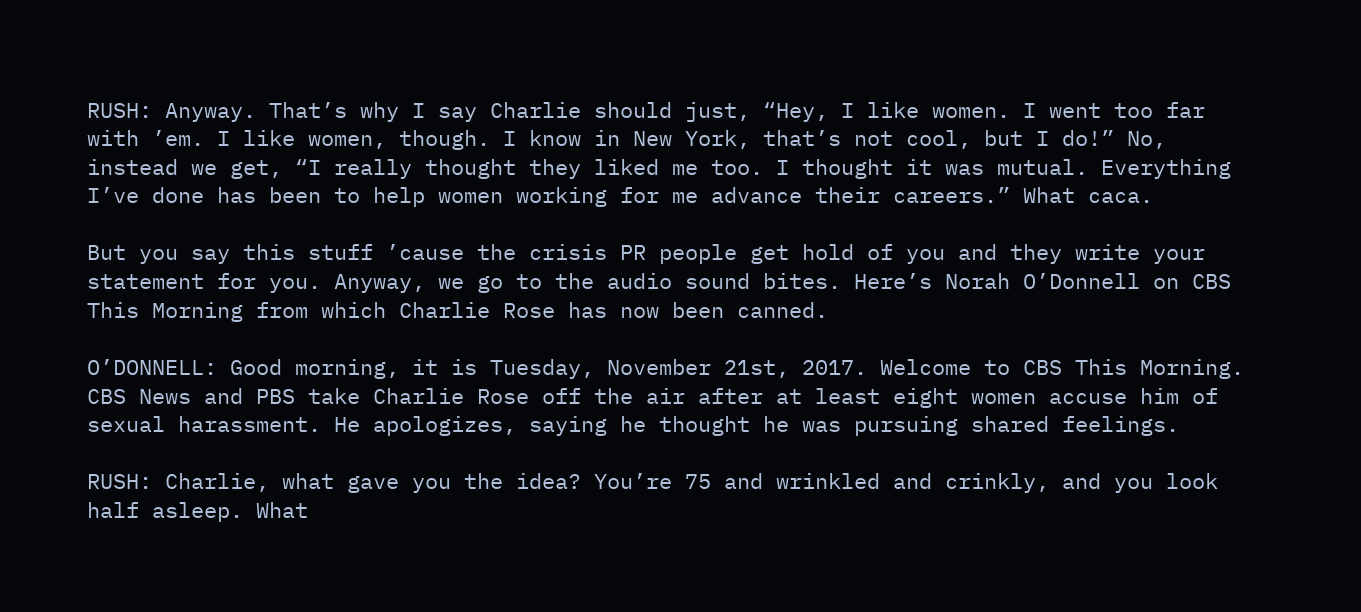RUSH: Anyway. That’s why I say Charlie should just, “Hey, I like women. I went too far with ’em. I like women, though. I know in New York, that’s not cool, but I do!” No, instead we get, “I really thought they liked me too. I thought it was mutual. Everything I’ve done has been to help women working for me advance their careers.” What caca.

But you say this stuff ’cause the crisis PR people get hold of you and they write your statement for you. Anyway, we go to the audio sound bites. Here’s Norah O’Donnell on CBS This Morning from which Charlie Rose has now been canned.

O’DONNELL: Good morning, it is Tuesday, November 21st, 2017. Welcome to CBS This Morning. CBS News and PBS take Charlie Rose off the air after at least eight women accuse him of sexual harassment. He apologizes, saying he thought he was pursuing shared feelings.

RUSH: Charlie, what gave you the idea? You’re 75 and wrinkled and crinkly, and you look half asleep. What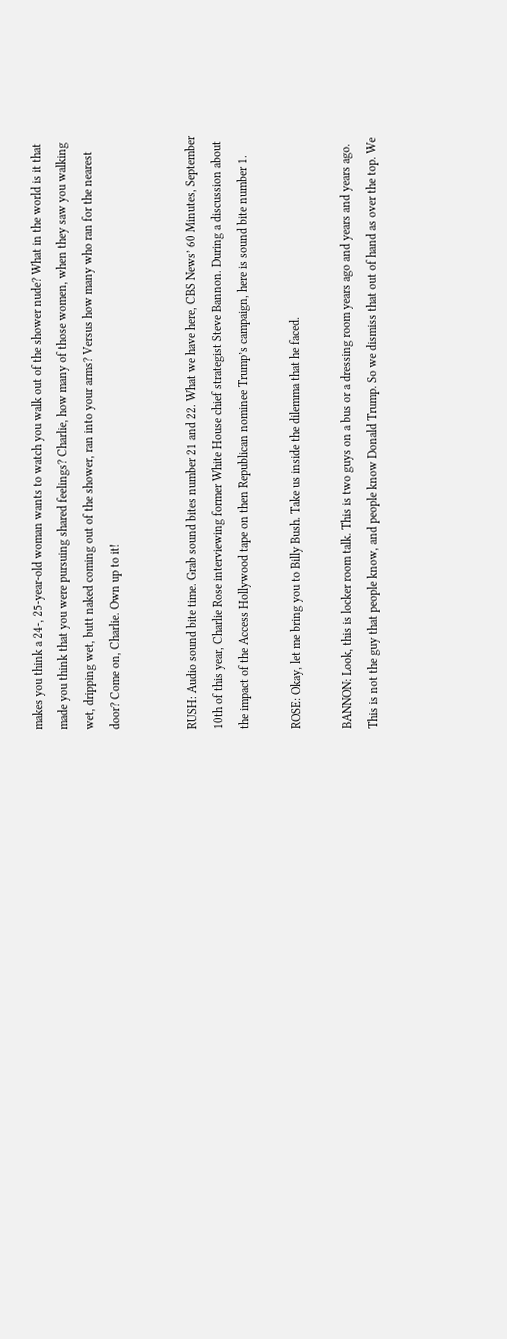makes you think a 24-, 25-year-old woman wants to watch you walk out of the shower nude? What in the world is it that made you think that you were pursuing shared feelings? Charlie, how many of those women, when they saw you walking wet, dripping wet, butt naked coming out of the shower, ran into your arms? Versus how many who ran for the nearest door? Come on, Charlie. Own up to it!


RUSH: Audio sound bite time. Grab sound bites number 21 and 22. What we have here, CBS News’ 60 Minutes, September 10th of this year, Charlie Rose interviewing former White House chief strategist Steve Bannon. During a discussion about the impact of the Access Hollywood tape on then Republican nominee Trump’s campaign, here is sound bite number 1.

ROSE: Okay, let me bring you to Billy Bush. Take us inside the dilemma that he faced.

BANNON: Look, this is locker room talk. This is two guys on a bus or a dressing room years ago and years and years ago. This is not the guy that people know, and people know Donald Trump. So we dismiss that out of hand as over the top. We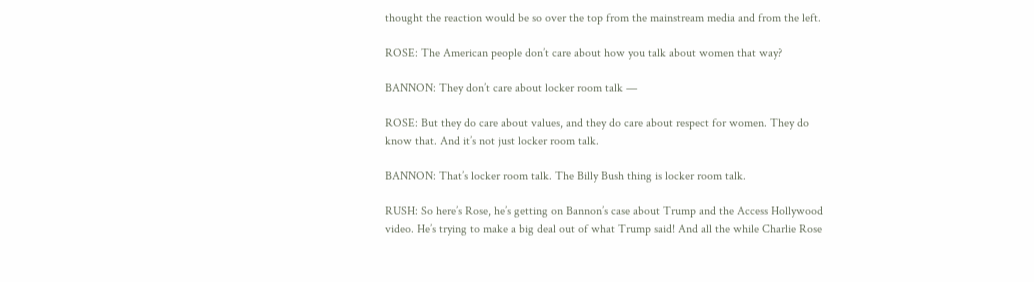thought the reaction would be so over the top from the mainstream media and from the left.

ROSE: The American people don’t care about how you talk about women that way?

BANNON: They don’t care about locker room talk —

ROSE: But they do care about values, and they do care about respect for women. They do know that. And it’s not just locker room talk.

BANNON: That’s locker room talk. The Billy Bush thing is locker room talk.

RUSH: So here’s Rose, he’s getting on Bannon’s case about Trump and the Access Hollywood video. He’s trying to make a big deal out of what Trump said! And all the while Charlie Rose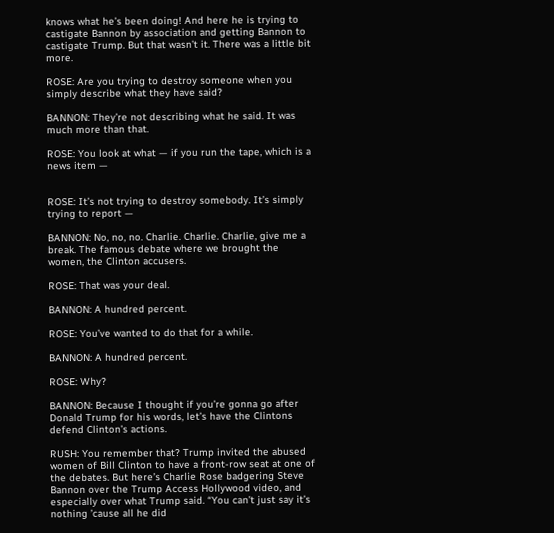knows what he’s been doing! And here he is trying to castigate Bannon by association and getting Bannon to castigate Trump. But that wasn’t it. There was a little bit more.

ROSE: Are you trying to destroy someone when you simply describe what they have said?

BANNON: They’re not describing what he said. It was much more than that.

ROSE: You look at what — if you run the tape, which is a news item —


ROSE: It’s not trying to destroy somebody. It’s simply trying to report —

BANNON: No, no, no. Charlie. Charlie. Charlie, give me a break. The famous debate where we brought the women, the Clinton accusers.

ROSE: That was your deal.

BANNON: A hundred percent.

ROSE: You’ve wanted to do that for a while.

BANNON: A hundred percent.

ROSE: Why?

BANNON: Because I thought if you’re gonna go after Donald Trump for his words, let’s have the Clintons defend Clinton’s actions.

RUSH: You remember that? Trump invited the abused women of Bill Clinton to have a front-row seat at one of the debates. But here’s Charlie Rose badgering Steve Bannon over the Trump Access Hollywood video, and especially over what Trump said. “You can’t just say it’s nothing ’cause all he did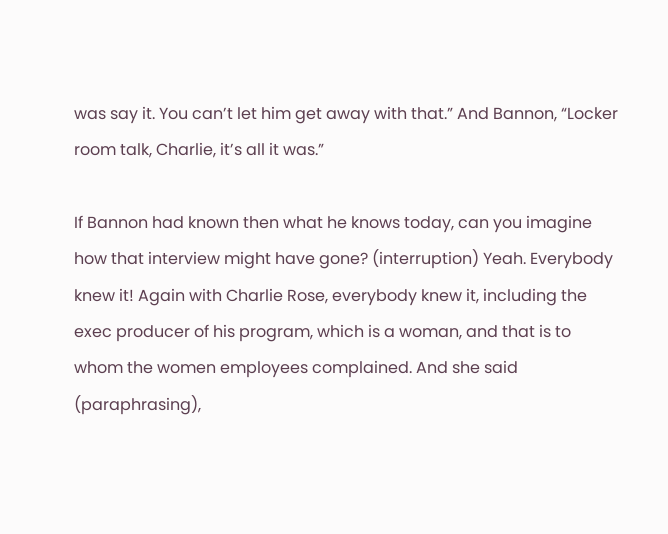was say it. You can’t let him get away with that.” And Bannon, “Locker room talk, Charlie, it’s all it was.”

If Bannon had known then what he knows today, can you imagine how that interview might have gone? (interruption) Yeah. Everybody knew it! Again with Charlie Rose, everybody knew it, including the exec producer of his program, which is a woman, and that is to whom the women employees complained. And she said (paraphrasing),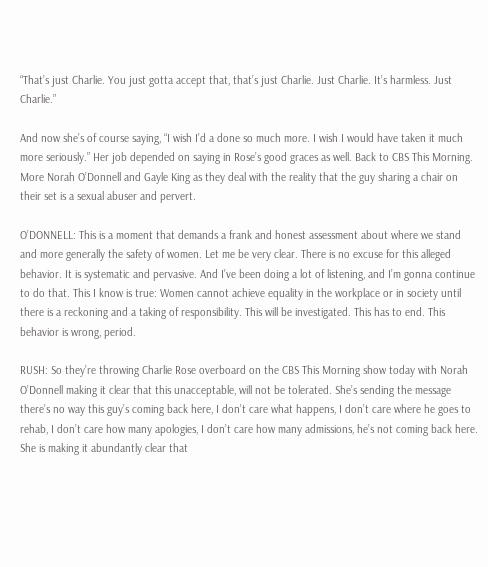“That’s just Charlie. You just gotta accept that, that’s just Charlie. Just Charlie. It’s harmless. Just Charlie.”

And now she’s of course saying, “I wish I’d a done so much more. I wish I would have taken it much more seriously.” Her job depended on saying in Rose’s good graces as well. Back to CBS This Morning. More Norah O’Donnell and Gayle King as they deal with the reality that the guy sharing a chair on their set is a sexual abuser and pervert.

O’DONNELL: This is a moment that demands a frank and honest assessment about where we stand and more generally the safety of women. Let me be very clear. There is no excuse for this alleged behavior. It is systematic and pervasive. And I’ve been doing a lot of listening, and I’m gonna continue to do that. This I know is true: Women cannot achieve equality in the workplace or in society until there is a reckoning and a taking of responsibility. This will be investigated. This has to end. This behavior is wrong, period.

RUSH: So they’re throwing Charlie Rose overboard on the CBS This Morning show today with Norah O’Donnell making it clear that this unacceptable, will not be tolerated. She’s sending the message there’s no way this guy’s coming back here, I don’t care what happens, I don’t care where he goes to rehab, I don’t care how many apologies, I don’t care how many admissions, he’s not coming back here. She is making it abundantly clear that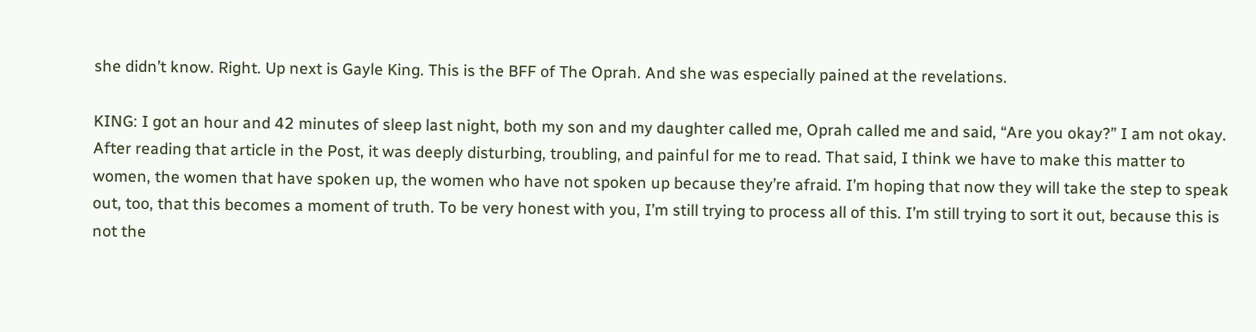she didn’t know. Right. Up next is Gayle King. This is the BFF of The Oprah. And she was especially pained at the revelations.

KING: I got an hour and 42 minutes of sleep last night, both my son and my daughter called me, Oprah called me and said, “Are you okay?” I am not okay. After reading that article in the Post, it was deeply disturbing, troubling, and painful for me to read. That said, I think we have to make this matter to women, the women that have spoken up, the women who have not spoken up because they’re afraid. I’m hoping that now they will take the step to speak out, too, that this becomes a moment of truth. To be very honest with you, I’m still trying to process all of this. I’m still trying to sort it out, because this is not the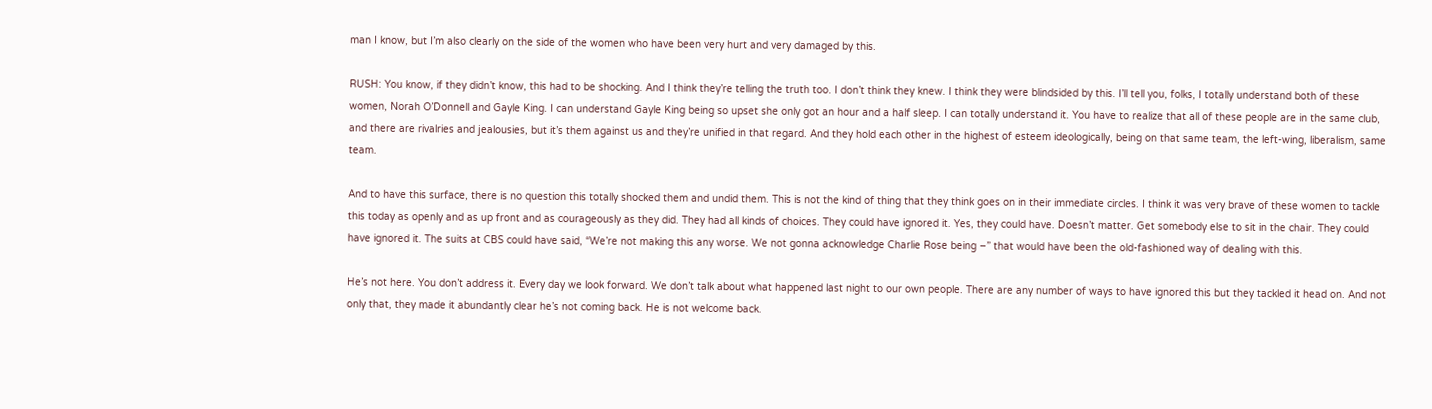man I know, but I’m also clearly on the side of the women who have been very hurt and very damaged by this.

RUSH: You know, if they didn’t know, this had to be shocking. And I think they’re telling the truth too. I don’t think they knew. I think they were blindsided by this. I’ll tell you, folks, I totally understand both of these women, Norah O’Donnell and Gayle King. I can understand Gayle King being so upset she only got an hour and a half sleep. I can totally understand it. You have to realize that all of these people are in the same club, and there are rivalries and jealousies, but it’s them against us and they’re unified in that regard. And they hold each other in the highest of esteem ideologically, being on that same team, the left-wing, liberalism, same team.

And to have this surface, there is no question this totally shocked them and undid them. This is not the kind of thing that they think goes on in their immediate circles. I think it was very brave of these women to tackle this today as openly and as up front and as courageously as they did. They had all kinds of choices. They could have ignored it. Yes, they could have. Doesn’t matter. Get somebody else to sit in the chair. They could have ignored it. The suits at CBS could have said, “We’re not making this any worse. We not gonna acknowledge Charlie Rose being –” that would have been the old-fashioned way of dealing with this.

He’s not here. You don’t address it. Every day we look forward. We don’t talk about what happened last night to our own people. There are any number of ways to have ignored this but they tackled it head on. And not only that, they made it abundantly clear he’s not coming back. He is not welcome back.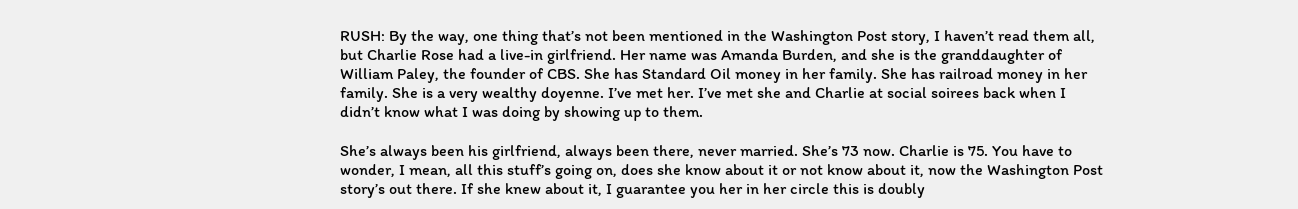RUSH: By the way, one thing that’s not been mentioned in the Washington Post story, I haven’t read them all, but Charlie Rose had a live-in girlfriend. Her name was Amanda Burden, and she is the granddaughter of William Paley, the founder of CBS. She has Standard Oil money in her family. She has railroad money in her family. She is a very wealthy doyenne. I’ve met her. I’ve met she and Charlie at social soirees back when I didn’t know what I was doing by showing up to them.

She’s always been his girlfriend, always been there, never married. She’s 73 now. Charlie is 75. You have to wonder, I mean, all this stuff’s going on, does she know about it or not know about it, now the Washington Post story’s out there. If she knew about it, I guarantee you her in her circle this is doubly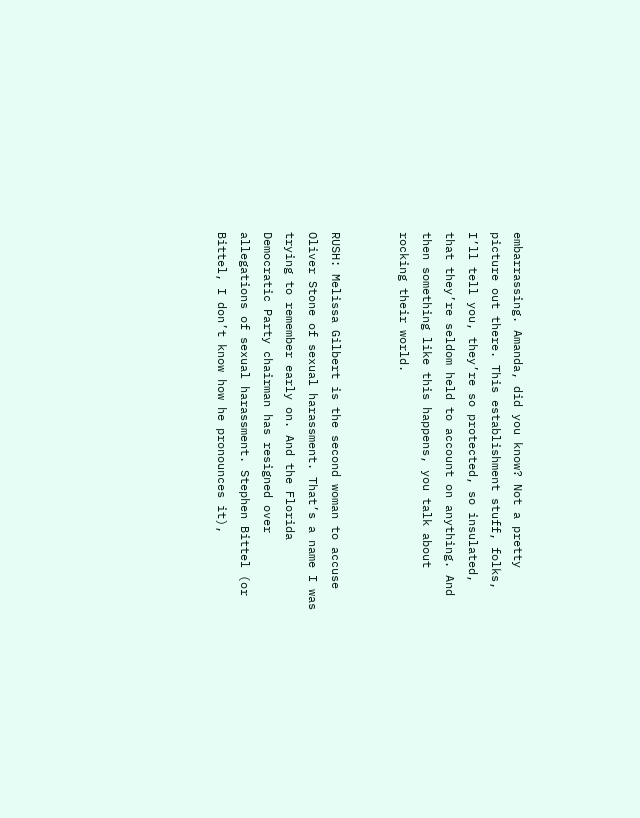embarrassing. Amanda, did you know? Not a pretty picture out there. This establishment stuff, folks, I’ll tell you, they’re so protected, so insulated, that they’re seldom held to account on anything. And then something like this happens, you talk about rocking their world.


RUSH: Melissa Gilbert is the second woman to accuse Oliver Stone of sexual harassment. That’s a name I was trying to remember early on. And the Florida Democratic Party chairman has resigned over allegations of sexual harassment. Stephen Bittel (or Bittel, I don’t know how he pronounces it),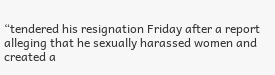“tendered his resignation Friday after a report alleging that he sexually harassed women and created a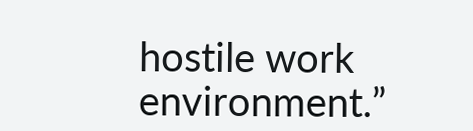hostile work environment.”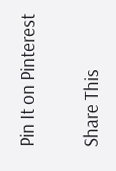Pin It on Pinterest

Share This